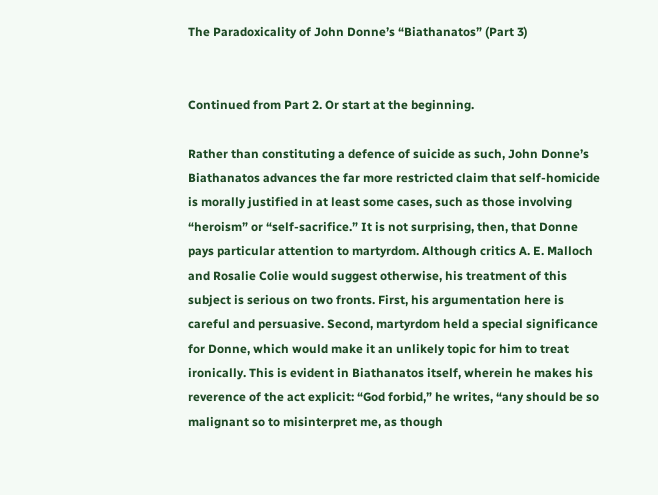The Paradoxicality of John Donne’s “Biathanatos” (Part 3)


Continued from Part 2. Or start at the beginning.

Rather than constituting a defence of suicide as such, John Donne’s Biathanatos advances the far more restricted claim that self-homicide is morally justified in at least some cases, such as those involving “heroism” or “self-sacrifice.” It is not surprising, then, that Donne pays particular attention to martyrdom. Although critics A. E. Malloch and Rosalie Colie would suggest otherwise, his treatment of this subject is serious on two fronts. First, his argumentation here is careful and persuasive. Second, martyrdom held a special significance for Donne, which would make it an unlikely topic for him to treat ironically. This is evident in Biathanatos itself, wherein he makes his reverence of the act explicit: “God forbid,” he writes, “any should be so malignant so to misinterpret me, as though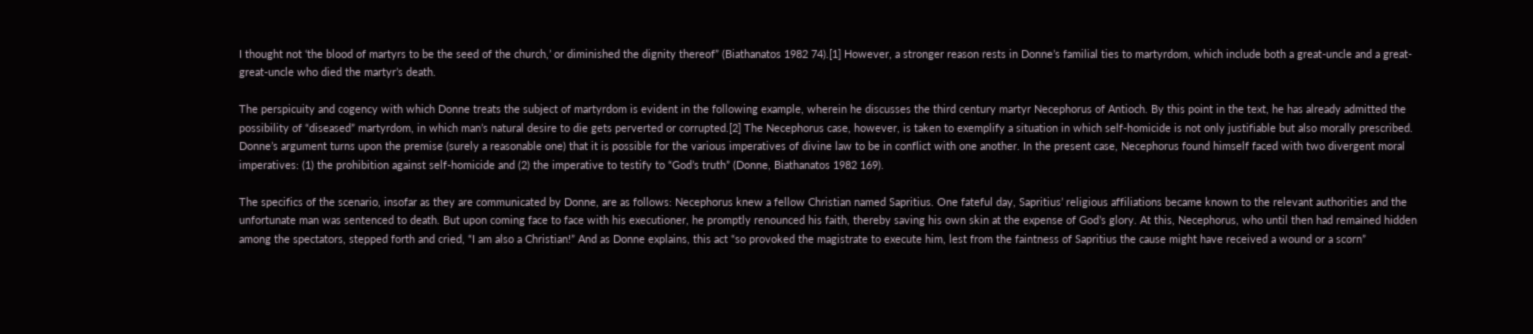I thought not ‘the blood of martyrs to be the seed of the church,’ or diminished the dignity thereof” (Biathanatos 1982 74).[1] However, a stronger reason rests in Donne’s familial ties to martyrdom, which include both a great-uncle and a great-great-uncle who died the martyr’s death.

The perspicuity and cogency with which Donne treats the subject of martyrdom is evident in the following example, wherein he discusses the third century martyr Necephorus of Antioch. By this point in the text, he has already admitted the possibility of “diseased” martyrdom, in which man’s natural desire to die gets perverted or corrupted.[2] The Necephorus case, however, is taken to exemplify a situation in which self-homicide is not only justifiable but also morally prescribed. Donne’s argument turns upon the premise (surely a reasonable one) that it is possible for the various imperatives of divine law to be in conflict with one another. In the present case, Necephorus found himself faced with two divergent moral imperatives: (1) the prohibition against self-homicide and (2) the imperative to testify to “God’s truth” (Donne, Biathanatos 1982 169).

The specifics of the scenario, insofar as they are communicated by Donne, are as follows: Necephorus knew a fellow Christian named Sapritius. One fateful day, Sapritius’ religious affiliations became known to the relevant authorities and the unfortunate man was sentenced to death. But upon coming face to face with his executioner, he promptly renounced his faith, thereby saving his own skin at the expense of God’s glory. At this, Necephorus, who until then had remained hidden among the spectators, stepped forth and cried, “I am also a Christian!” And as Donne explains, this act “so provoked the magistrate to execute him, lest from the faintness of Sapritius the cause might have received a wound or a scorn”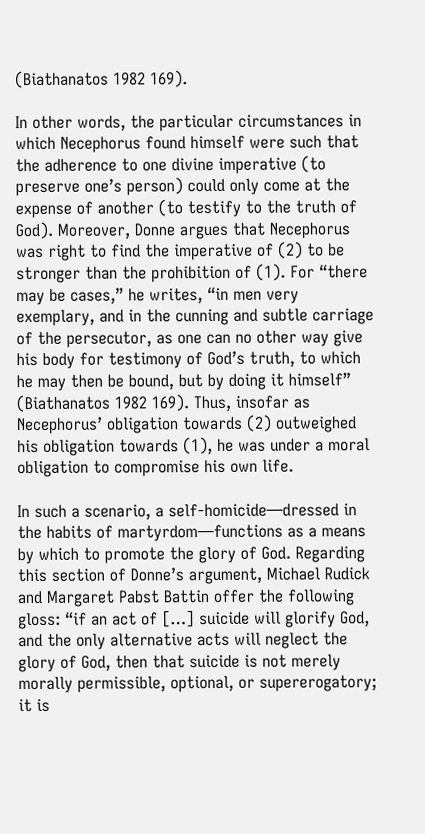(Biathanatos 1982 169).

In other words, the particular circumstances in which Necephorus found himself were such that the adherence to one divine imperative (to preserve one’s person) could only come at the expense of another (to testify to the truth of God). Moreover, Donne argues that Necephorus was right to find the imperative of (2) to be stronger than the prohibition of (1). For “there may be cases,” he writes, “in men very exemplary, and in the cunning and subtle carriage of the persecutor, as one can no other way give his body for testimony of God’s truth, to which he may then be bound, but by doing it himself” (Biathanatos 1982 169). Thus, insofar as Necephorus’ obligation towards (2) outweighed his obligation towards (1), he was under a moral obligation to compromise his own life.

In such a scenario, a self-homicide—dressed in the habits of martyrdom—functions as a means by which to promote the glory of God. Regarding this section of Donne’s argument, Michael Rudick and Margaret Pabst Battin offer the following gloss: “if an act of […] suicide will glorify God, and the only alternative acts will neglect the glory of God, then that suicide is not merely morally permissible, optional, or supererogatory; it is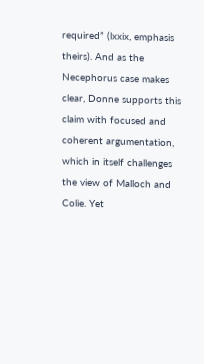required” (lxxix, emphasis theirs). And as the Necephorus case makes clear, Donne supports this claim with focused and coherent argumentation, which in itself challenges the view of Malloch and Colie. Yet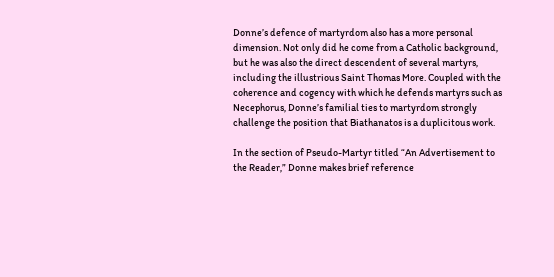Donne’s defence of martyrdom also has a more personal dimension. Not only did he come from a Catholic background, but he was also the direct descendent of several martyrs, including the illustrious Saint Thomas More. Coupled with the coherence and cogency with which he defends martyrs such as Necephorus, Donne’s familial ties to martyrdom strongly challenge the position that Biathanatos is a duplicitous work.

In the section of Pseudo-Martyr titled “An Advertisement to the Reader,” Donne makes brief reference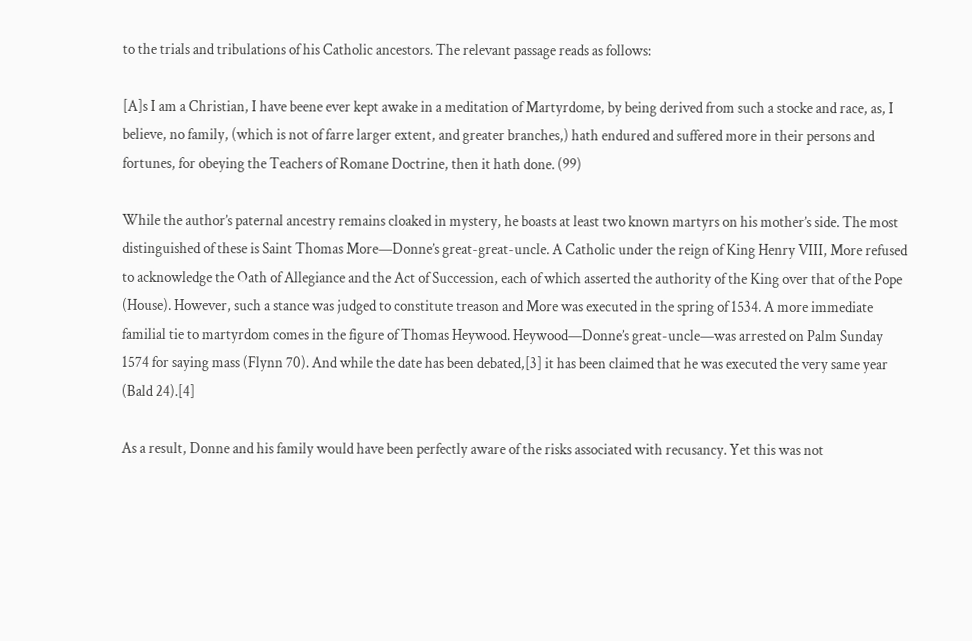to the trials and tribulations of his Catholic ancestors. The relevant passage reads as follows:

[A]s I am a Christian, I have beene ever kept awake in a meditation of Martyrdome, by being derived from such a stocke and race, as, I believe, no family, (which is not of farre larger extent, and greater branches,) hath endured and suffered more in their persons and fortunes, for obeying the Teachers of Romane Doctrine, then it hath done. (99)

While the author’s paternal ancestry remains cloaked in mystery, he boasts at least two known martyrs on his mother’s side. The most distinguished of these is Saint Thomas More—Donne’s great-great-uncle. A Catholic under the reign of King Henry VIII, More refused to acknowledge the Oath of Allegiance and the Act of Succession, each of which asserted the authority of the King over that of the Pope (House). However, such a stance was judged to constitute treason and More was executed in the spring of 1534. A more immediate familial tie to martyrdom comes in the figure of Thomas Heywood. Heywood—Donne’s great-uncle—was arrested on Palm Sunday 1574 for saying mass (Flynn 70). And while the date has been debated,[3] it has been claimed that he was executed the very same year (Bald 24).[4]

As a result, Donne and his family would have been perfectly aware of the risks associated with recusancy. Yet this was not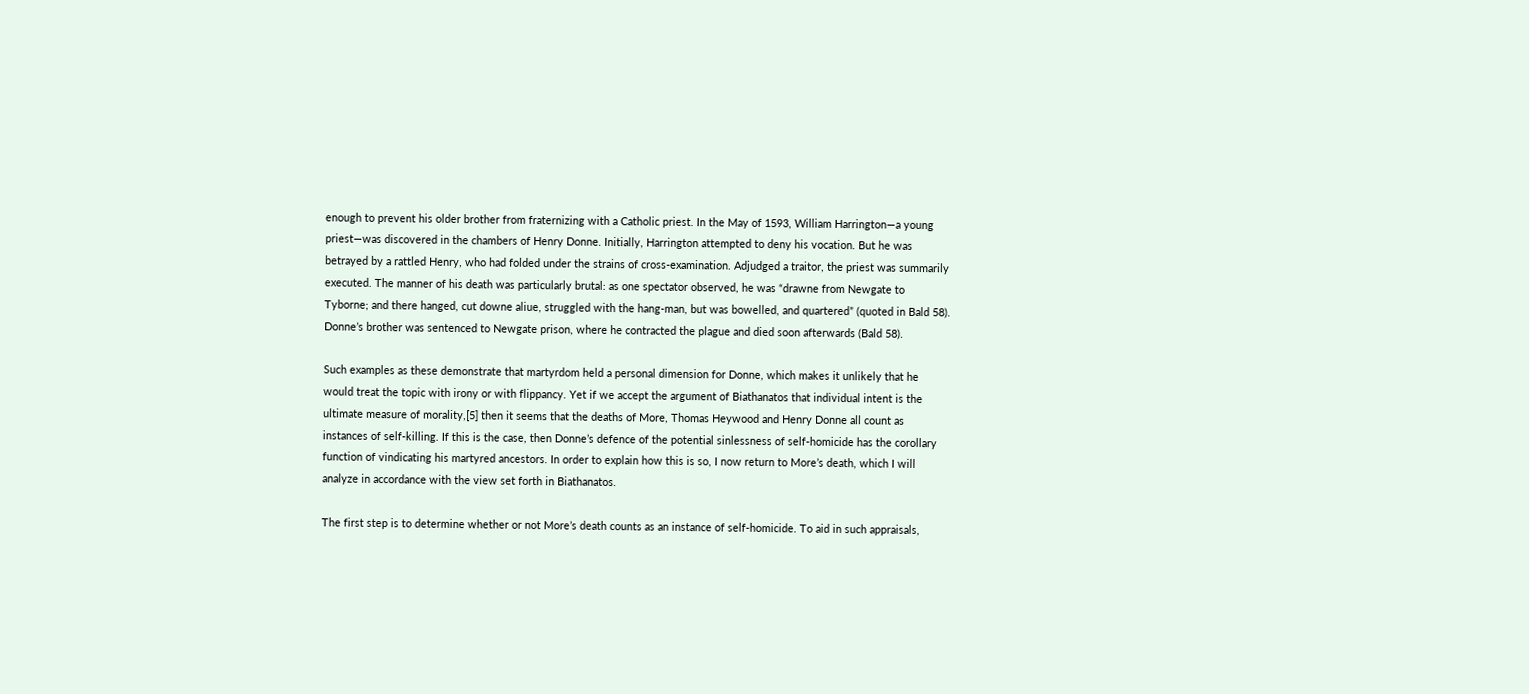enough to prevent his older brother from fraternizing with a Catholic priest. In the May of 1593, William Harrington—a young priest—was discovered in the chambers of Henry Donne. Initially, Harrington attempted to deny his vocation. But he was betrayed by a rattled Henry, who had folded under the strains of cross-examination. Adjudged a traitor, the priest was summarily executed. The manner of his death was particularly brutal: as one spectator observed, he was “drawne from Newgate to Tyborne; and there hanged, cut downe aliue, struggled with the hang-man, but was bowelled, and quartered” (quoted in Bald 58). Donne’s brother was sentenced to Newgate prison, where he contracted the plague and died soon afterwards (Bald 58).

Such examples as these demonstrate that martyrdom held a personal dimension for Donne, which makes it unlikely that he would treat the topic with irony or with flippancy. Yet if we accept the argument of Biathanatos that individual intent is the ultimate measure of morality,[5] then it seems that the deaths of More, Thomas Heywood and Henry Donne all count as instances of self-killing. If this is the case, then Donne’s defence of the potential sinlessness of self-homicide has the corollary function of vindicating his martyred ancestors. In order to explain how this is so, I now return to More’s death, which I will analyze in accordance with the view set forth in Biathanatos.

The first step is to determine whether or not More’s death counts as an instance of self-homicide. To aid in such appraisals,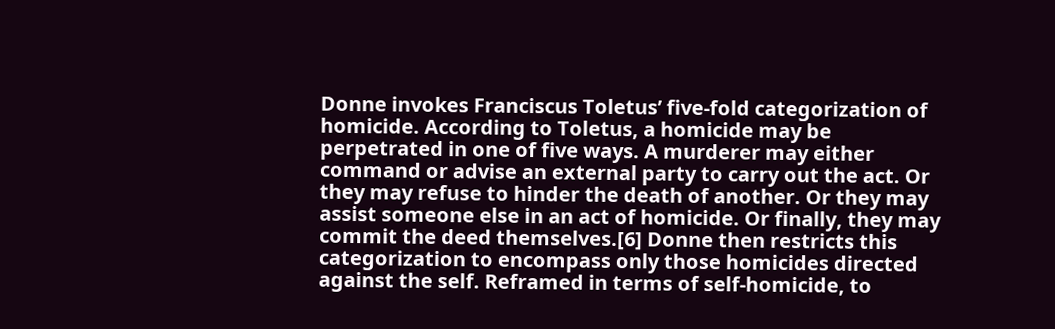Donne invokes Franciscus Toletus’ five-fold categorization of homicide. According to Toletus, a homicide may be perpetrated in one of five ways. A murderer may either command or advise an external party to carry out the act. Or they may refuse to hinder the death of another. Or they may assist someone else in an act of homicide. Or finally, they may commit the deed themselves.[6] Donne then restricts this categorization to encompass only those homicides directed against the self. Reframed in terms of self-homicide, to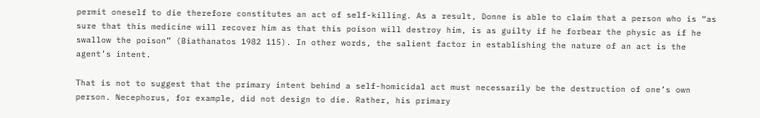permit oneself to die therefore constitutes an act of self-killing. As a result, Donne is able to claim that a person who is “as sure that this medicine will recover him as that this poison will destroy him, is as guilty if he forbear the physic as if he swallow the poison” (Biathanatos 1982 115). In other words, the salient factor in establishing the nature of an act is the agent’s intent.

That is not to suggest that the primary intent behind a self-homicidal act must necessarily be the destruction of one’s own person. Necephorus, for example, did not design to die. Rather, his primary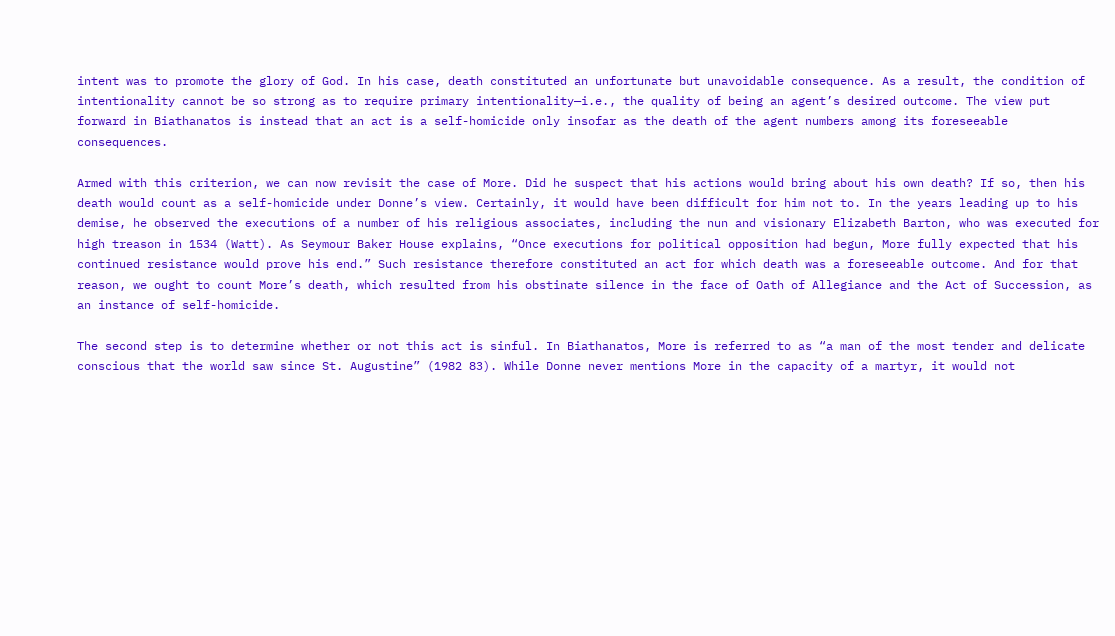intent was to promote the glory of God. In his case, death constituted an unfortunate but unavoidable consequence. As a result, the condition of intentionality cannot be so strong as to require primary intentionality—i.e., the quality of being an agent’s desired outcome. The view put forward in Biathanatos is instead that an act is a self-homicide only insofar as the death of the agent numbers among its foreseeable consequences.

Armed with this criterion, we can now revisit the case of More. Did he suspect that his actions would bring about his own death? If so, then his death would count as a self-homicide under Donne’s view. Certainly, it would have been difficult for him not to. In the years leading up to his demise, he observed the executions of a number of his religious associates, including the nun and visionary Elizabeth Barton, who was executed for high treason in 1534 (Watt). As Seymour Baker House explains, “Once executions for political opposition had begun, More fully expected that his continued resistance would prove his end.” Such resistance therefore constituted an act for which death was a foreseeable outcome. And for that reason, we ought to count More’s death, which resulted from his obstinate silence in the face of Oath of Allegiance and the Act of Succession, as an instance of self-homicide.

The second step is to determine whether or not this act is sinful. In Biathanatos, More is referred to as “a man of the most tender and delicate conscious that the world saw since St. Augustine” (1982 83). While Donne never mentions More in the capacity of a martyr, it would not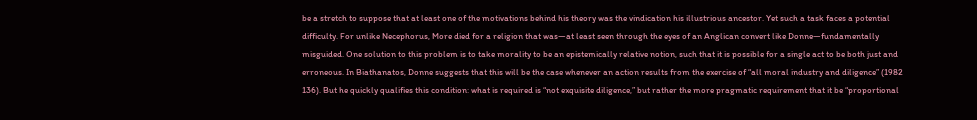be a stretch to suppose that at least one of the motivations behind his theory was the vindication his illustrious ancestor. Yet such a task faces a potential difficulty. For unlike Necephorus, More died for a religion that was—at least seen through the eyes of an Anglican convert like Donne—fundamentally misguided. One solution to this problem is to take morality to be an epistemically relative notion, such that it is possible for a single act to be both just and erroneous. In Biathanatos, Donne suggests that this will be the case whenever an action results from the exercise of “all moral industry and diligence” (1982 136). But he quickly qualifies this condition: what is required is “not exquisite diligence,” but rather the more pragmatic requirement that it be “proportional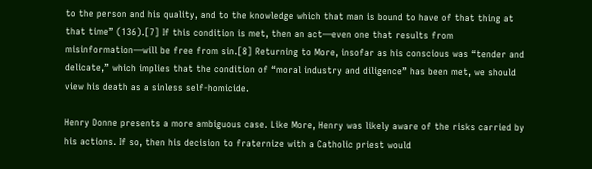to the person and his quality, and to the knowledge which that man is bound to have of that thing at that time” (136).[7] If this condition is met, then an act—even one that results from misinformation—will be free from sin.[8] Returning to More, insofar as his conscious was “tender and delicate,” which implies that the condition of “moral industry and diligence” has been met, we should view his death as a sinless self-homicide.

Henry Donne presents a more ambiguous case. Like More, Henry was likely aware of the risks carried by his actions. If so, then his decision to fraternize with a Catholic priest would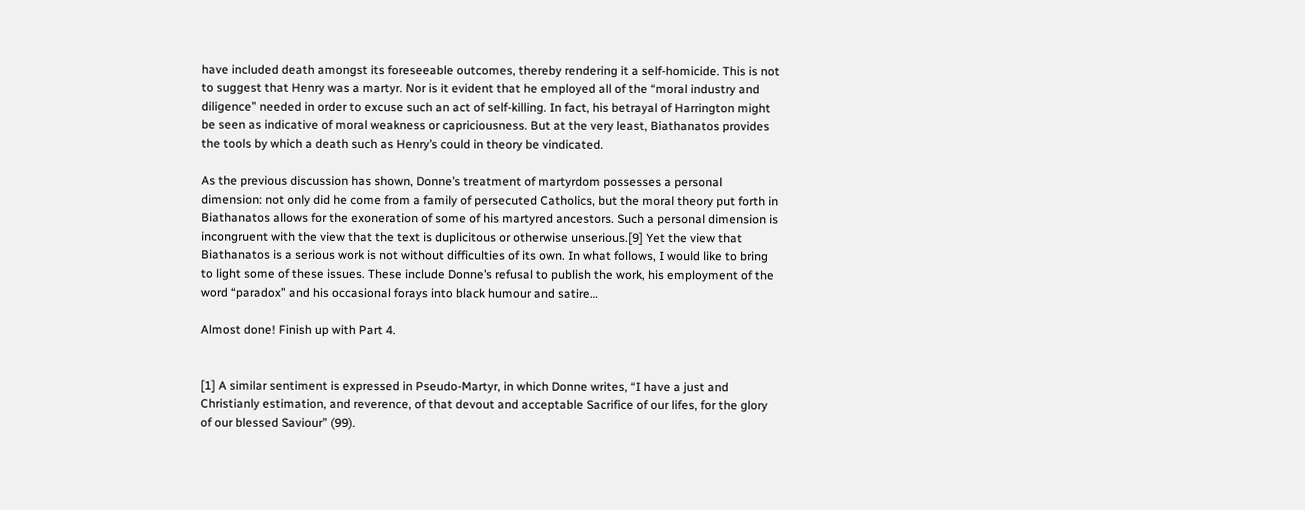have included death amongst its foreseeable outcomes, thereby rendering it a self-homicide. This is not to suggest that Henry was a martyr. Nor is it evident that he employed all of the “moral industry and diligence” needed in order to excuse such an act of self-killing. In fact, his betrayal of Harrington might be seen as indicative of moral weakness or capriciousness. But at the very least, Biathanatos provides the tools by which a death such as Henry’s could in theory be vindicated.

As the previous discussion has shown, Donne’s treatment of martyrdom possesses a personal dimension: not only did he come from a family of persecuted Catholics, but the moral theory put forth in Biathanatos allows for the exoneration of some of his martyred ancestors. Such a personal dimension is incongruent with the view that the text is duplicitous or otherwise unserious.[9] Yet the view that Biathanatos is a serious work is not without difficulties of its own. In what follows, I would like to bring to light some of these issues. These include Donne’s refusal to publish the work, his employment of the word “paradox” and his occasional forays into black humour and satire…

Almost done! Finish up with Part 4.


[1] A similar sentiment is expressed in Pseudo-Martyr, in which Donne writes, “I have a just and Christianly estimation, and reverence, of that devout and acceptable Sacrifice of our lifes, for the glory of our blessed Saviour” (99).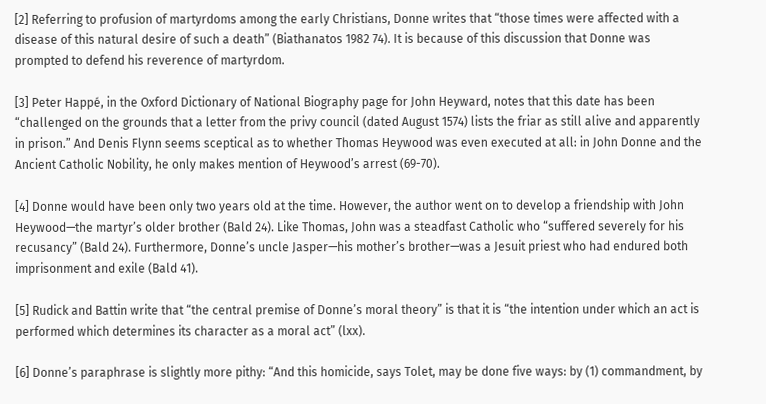[2] Referring to profusion of martyrdoms among the early Christians, Donne writes that “those times were affected with a disease of this natural desire of such a death” (Biathanatos 1982 74). It is because of this discussion that Donne was prompted to defend his reverence of martyrdom.

[3] Peter Happé, in the Oxford Dictionary of National Biography page for John Heyward, notes that this date has been “challenged on the grounds that a letter from the privy council (dated August 1574) lists the friar as still alive and apparently in prison.” And Denis Flynn seems sceptical as to whether Thomas Heywood was even executed at all: in John Donne and the Ancient Catholic Nobility, he only makes mention of Heywood’s arrest (69-70).

[4] Donne would have been only two years old at the time. However, the author went on to develop a friendship with John Heywood—the martyr’s older brother (Bald 24). Like Thomas, John was a steadfast Catholic who “suffered severely for his recusancy” (Bald 24). Furthermore, Donne’s uncle Jasper—his mother’s brother—was a Jesuit priest who had endured both imprisonment and exile (Bald 41).

[5] Rudick and Battin write that “the central premise of Donne’s moral theory” is that it is “the intention under which an act is performed which determines its character as a moral act” (lxx).

[6] Donne’s paraphrase is slightly more pithy: “And this homicide, says Tolet, may be done five ways: by (1) commandment, by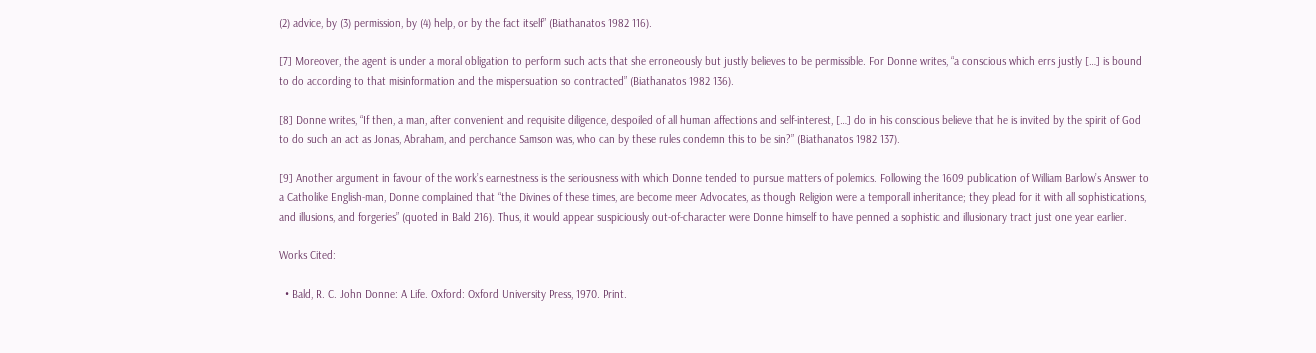(2) advice, by (3) permission, by (4) help, or by the fact itself” (Biathanatos 1982 116).

[7] Moreover, the agent is under a moral obligation to perform such acts that she erroneously but justly believes to be permissible. For Donne writes, “a conscious which errs justly […] is bound to do according to that misinformation and the mispersuation so contracted” (Biathanatos 1982 136).

[8] Donne writes, “If then, a man, after convenient and requisite diligence, despoiled of all human affections and self-interest, […] do in his conscious believe that he is invited by the spirit of God to do such an act as Jonas, Abraham, and perchance Samson was, who can by these rules condemn this to be sin?” (Biathanatos 1982 137).

[9] Another argument in favour of the work’s earnestness is the seriousness with which Donne tended to pursue matters of polemics. Following the 1609 publication of William Barlow’s Answer to a Catholike English-man, Donne complained that “the Divines of these times, are become meer Advocates, as though Religion were a temporall inheritance; they plead for it with all sophistications, and illusions, and forgeries” (quoted in Bald 216). Thus, it would appear suspiciously out-of-character were Donne himself to have penned a sophistic and illusionary tract just one year earlier.

Works Cited:

  • Bald, R. C. John Donne: A Life. Oxford: Oxford University Press, 1970. Print.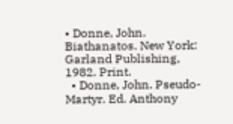• Donne, John. Biathanatos. New York: Garland Publishing, 1982. Print.
  • Donne, John. Pseudo-Martyr. Ed. Anthony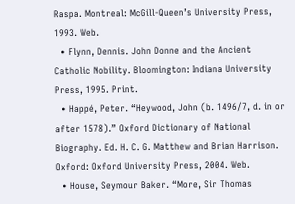Raspa. Montreal: McGill-Queen’s University Press, 1993. Web.
  • Flynn, Dennis. John Donne and the Ancient Catholic Nobility. Bloomington: Indiana University Press, 1995. Print.
  • Happé, Peter. “Heywood, John (b. 1496/7, d. in or after 1578).” Oxford Dictionary of National Biography. Ed. H. C. G. Matthew and Brian Harrison. Oxford: Oxford University Press, 2004. Web.
  • House, Seymour Baker. “More, Sir Thomas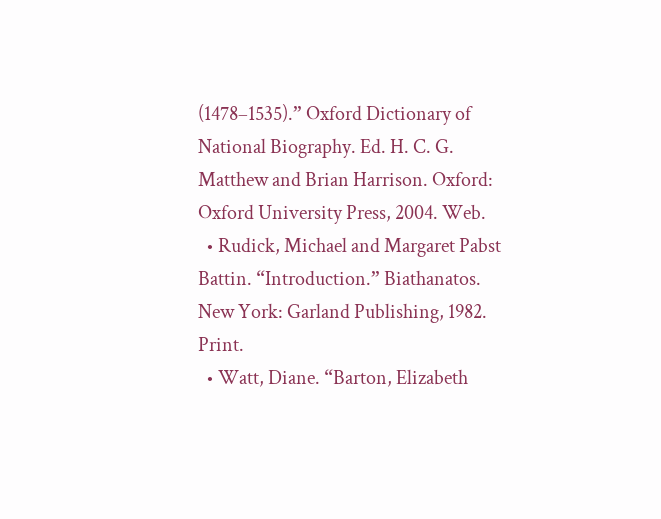(1478–1535).” Oxford Dictionary of National Biography. Ed. H. C. G. Matthew and Brian Harrison. Oxford: Oxford University Press, 2004. Web.
  • Rudick, Michael and Margaret Pabst Battin. “Introduction.” Biathanatos. New York: Garland Publishing, 1982. Print.
  • Watt, Diane. “Barton, Elizabeth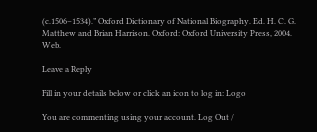(c.1506–1534).” Oxford Dictionary of National Biography. Ed. H. C. G. Matthew and Brian Harrison. Oxford: Oxford University Press, 2004. Web.

Leave a Reply

Fill in your details below or click an icon to log in: Logo

You are commenting using your account. Log Out /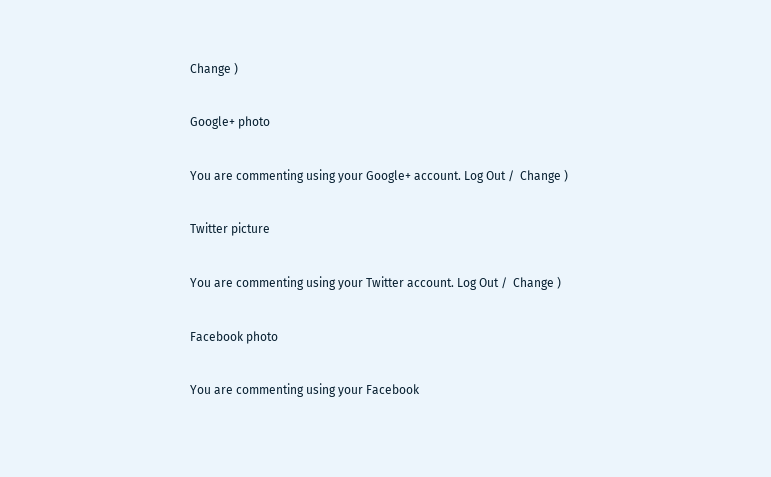Change )

Google+ photo

You are commenting using your Google+ account. Log Out /  Change )

Twitter picture

You are commenting using your Twitter account. Log Out /  Change )

Facebook photo

You are commenting using your Facebook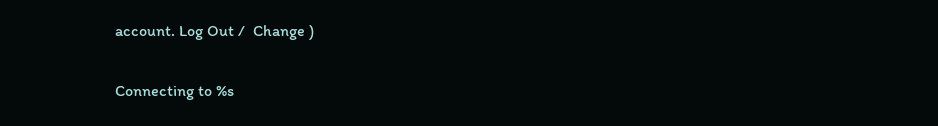account. Log Out /  Change )

Connecting to %s